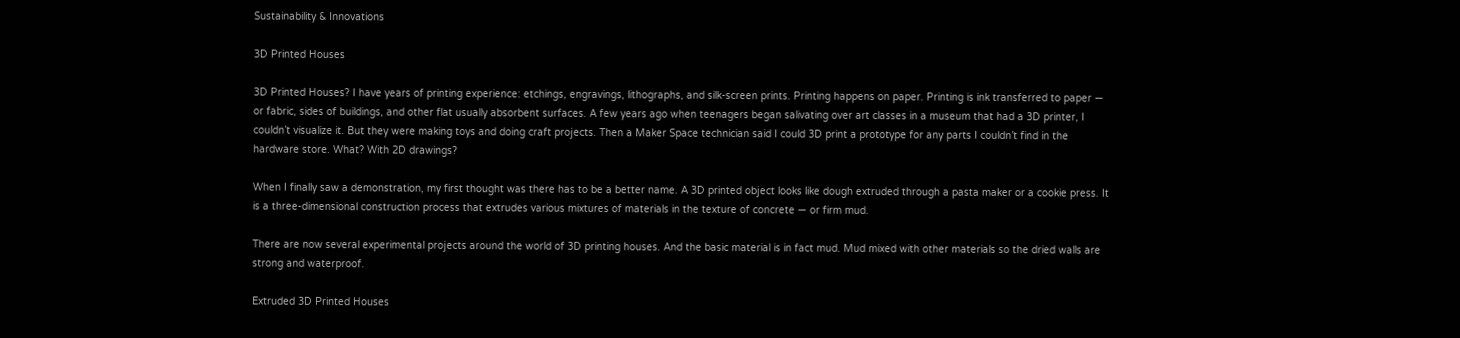Sustainability & Innovations

3D Printed Houses

3D Printed Houses? I have years of printing experience: etchings, engravings, lithographs, and silk-screen prints. Printing happens on paper. Printing is ink transferred to paper — or fabric, sides of buildings, and other flat usually absorbent surfaces. A few years ago when teenagers began salivating over art classes in a museum that had a 3D printer, I couldn’t visualize it. But they were making toys and doing craft projects. Then a Maker Space technician said I could 3D print a prototype for any parts I couldn’t find in the hardware store. What? With 2D drawings?

When I finally saw a demonstration, my first thought was there has to be a better name. A 3D printed object looks like dough extruded through a pasta maker or a cookie press. It is a three-dimensional construction process that extrudes various mixtures of materials in the texture of concrete — or firm mud.

There are now several experimental projects around the world of 3D printing houses. And the basic material is in fact mud. Mud mixed with other materials so the dried walls are strong and waterproof.

Extruded 3D Printed Houses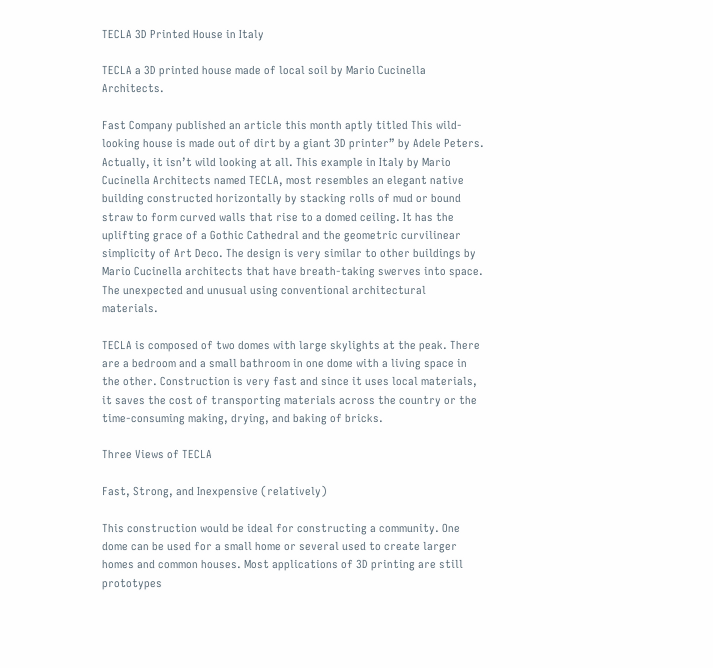TECLA 3D Printed House in Italy

TECLA a 3D printed house made of local soil by Mario Cucinella Architects.

Fast Company published an article this month aptly titled This wild-looking house is made out of dirt by a giant 3D printer” by Adele Peters. Actually, it isn’t wild looking at all. This example in Italy by Mario Cucinella Architects named TECLA, most resembles an elegant native building constructed horizontally by stacking rolls of mud or bound straw to form curved walls that rise to a domed ceiling. It has the uplifting grace of a Gothic Cathedral and the geometric curvilinear simplicity of Art Deco. The design is very similar to other buildings by Mario Cucinella architects that have breath-taking swerves into space. The unexpected and unusual using conventional architectural materials.

TECLA is composed of two domes with large skylights at the peak. There are a bedroom and a small bathroom in one dome with a living space in the other. Construction is very fast and since it uses local materials, it saves the cost of transporting materials across the country or the time-consuming making, drying, and baking of bricks.

Three Views of TECLA

Fast, Strong, and Inexpensive (relatively)

This construction would be ideal for constructing a community. One dome can be used for a small home or several used to create larger homes and common houses. Most applications of 3D printing are still prototypes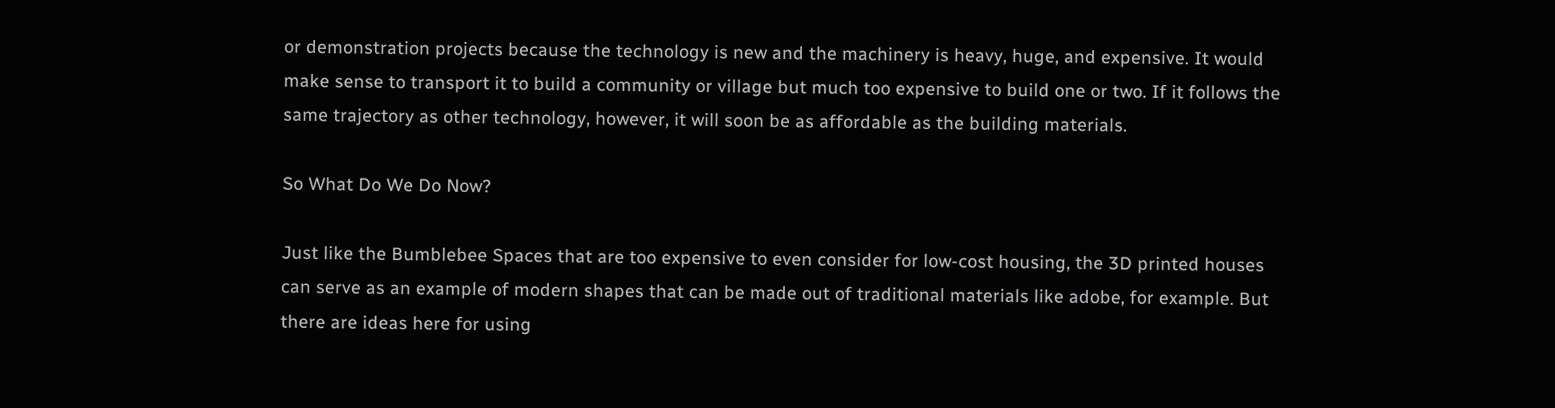or demonstration projects because the technology is new and the machinery is heavy, huge, and expensive. It would make sense to transport it to build a community or village but much too expensive to build one or two. If it follows the same trajectory as other technology, however, it will soon be as affordable as the building materials.

So What Do We Do Now?

Just like the Bumblebee Spaces that are too expensive to even consider for low-cost housing, the 3D printed houses can serve as an example of modern shapes that can be made out of traditional materials like adobe, for example. But there are ideas here for using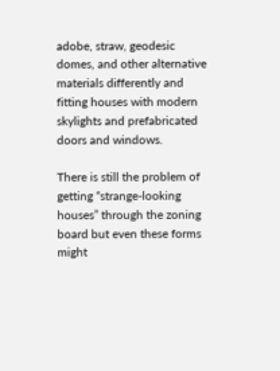adobe, straw, geodesic domes, and other alternative materials differently and fitting houses with modern skylights and prefabricated doors and windows.

There is still the problem of getting “strange-looking houses” through the zoning board but even these forms might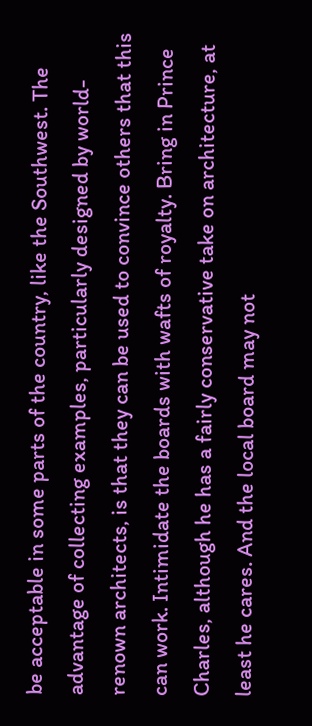be acceptable in some parts of the country, like the Southwest. The advantage of collecting examples, particularly designed by world-renown architects, is that they can be used to convince others that this can work. Intimidate the boards with wafts of royalty. Bring in Prince Charles, although he has a fairly conservative take on architecture, at least he cares. And the local board may not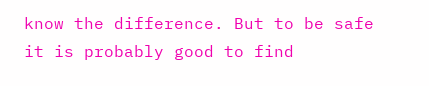know the difference. But to be safe it is probably good to find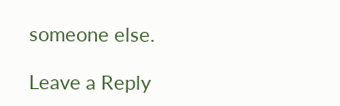someone else.

Leave a Reply